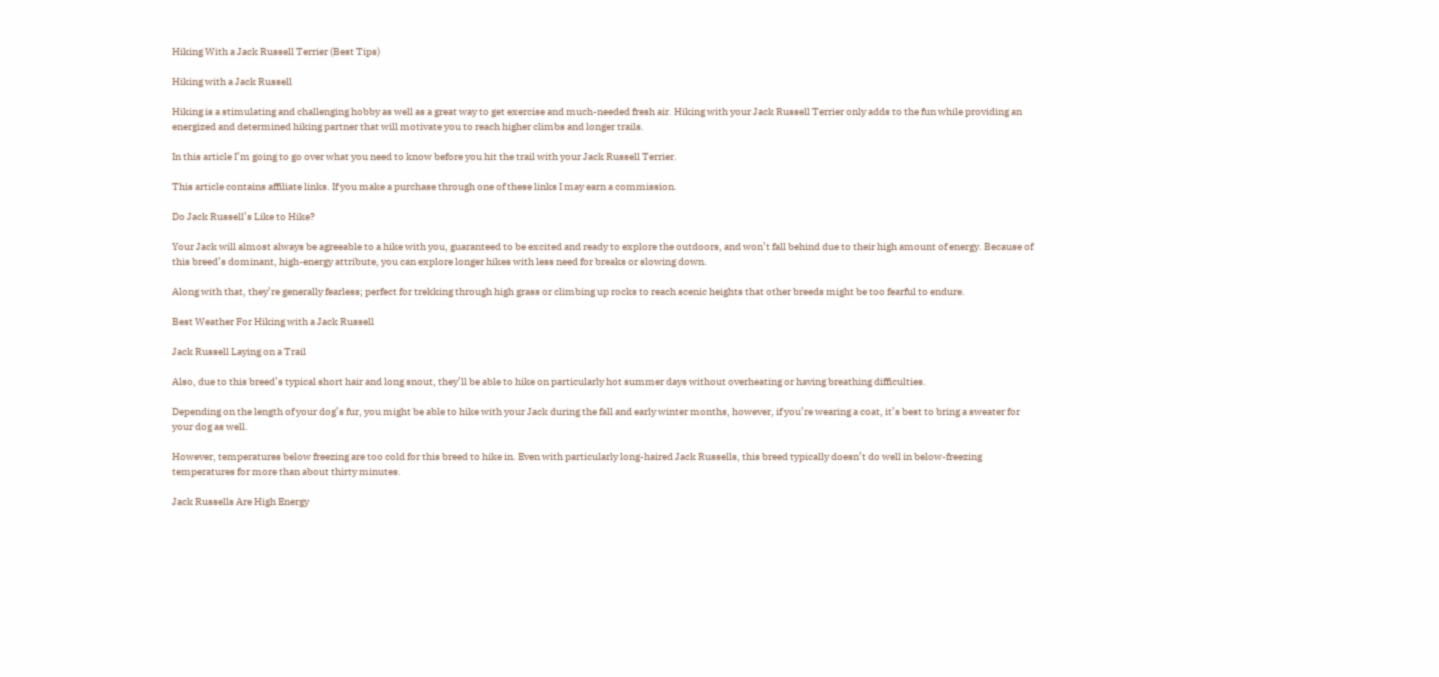Hiking With a Jack Russell Terrier (Best Tips)

Hiking with a Jack Russell

Hiking is a stimulating and challenging hobby as well as a great way to get exercise and much-needed fresh air. Hiking with your Jack Russell Terrier only adds to the fun while providing an energized and determined hiking partner that will motivate you to reach higher climbs and longer trails.

In this article I’m going to go over what you need to know before you hit the trail with your Jack Russell Terrier.

This article contains affiliate links. If you make a purchase through one of these links I may earn a commission.

Do Jack Russell’s Like to Hike?

Your Jack will almost always be agreeable to a hike with you, guaranteed to be excited and ready to explore the outdoors, and won’t fall behind due to their high amount of energy. Because of this breed’s dominant, high-energy attribute, you can explore longer hikes with less need for breaks or slowing down.

Along with that, they’re generally fearless; perfect for trekking through high grass or climbing up rocks to reach scenic heights that other breeds might be too fearful to endure.

Best Weather For Hiking with a Jack Russell

Jack Russell Laying on a Trail

Also, due to this breed’s typical short hair and long snout, they’ll be able to hike on particularly hot summer days without overheating or having breathing difficulties.

Depending on the length of your dog’s fur, you might be able to hike with your Jack during the fall and early winter months, however, if you’re wearing a coat, it’s best to bring a sweater for your dog as well.

However, temperatures below freezing are too cold for this breed to hike in. Even with particularly long-haired Jack Russells, this breed typically doesn’t do well in below-freezing temperatures for more than about thirty minutes.

Jack Russells Are High Energy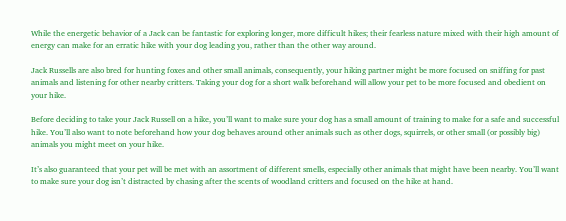While the energetic behavior of a Jack can be fantastic for exploring longer, more difficult hikes; their fearless nature mixed with their high amount of energy can make for an erratic hike with your dog leading you, rather than the other way around.

Jack Russells are also bred for hunting foxes and other small animals, consequently, your hiking partner might be more focused on sniffing for past animals and listening for other nearby critters. Taking your dog for a short walk beforehand will allow your pet to be more focused and obedient on your hike.

Before deciding to take your Jack Russell on a hike, you’ll want to make sure your dog has a small amount of training to make for a safe and successful hike. You’ll also want to note beforehand how your dog behaves around other animals such as other dogs, squirrels, or other small (or possibly big) animals you might meet on your hike.

It’s also guaranteed that your pet will be met with an assortment of different smells, especially other animals that might have been nearby. You’ll want to make sure your dog isn’t distracted by chasing after the scents of woodland critters and focused on the hike at hand.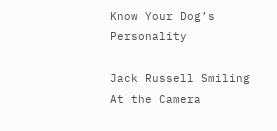Know Your Dog’s Personality

Jack Russell Smiling At the Camera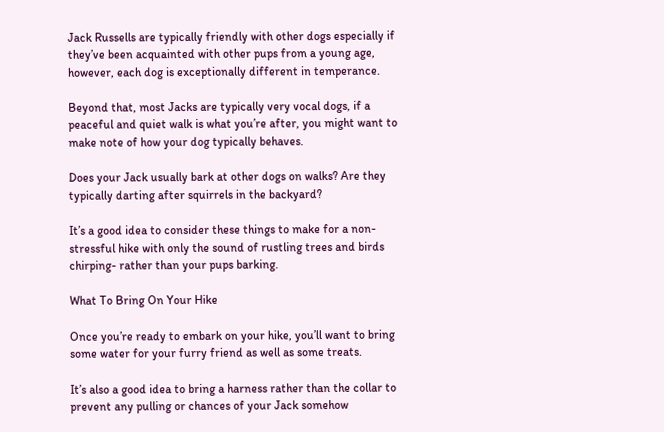Jack Russells are typically friendly with other dogs especially if they’ve been acquainted with other pups from a young age, however, each dog is exceptionally different in temperance.

Beyond that, most Jacks are typically very vocal dogs, if a peaceful and quiet walk is what you’re after, you might want to make note of how your dog typically behaves.

Does your Jack usually bark at other dogs on walks? Are they typically darting after squirrels in the backyard?

It’s a good idea to consider these things to make for a non-stressful hike with only the sound of rustling trees and birds chirping- rather than your pups barking.

What To Bring On Your Hike

Once you’re ready to embark on your hike, you’ll want to bring some water for your furry friend as well as some treats.

It’s also a good idea to bring a harness rather than the collar to prevent any pulling or chances of your Jack somehow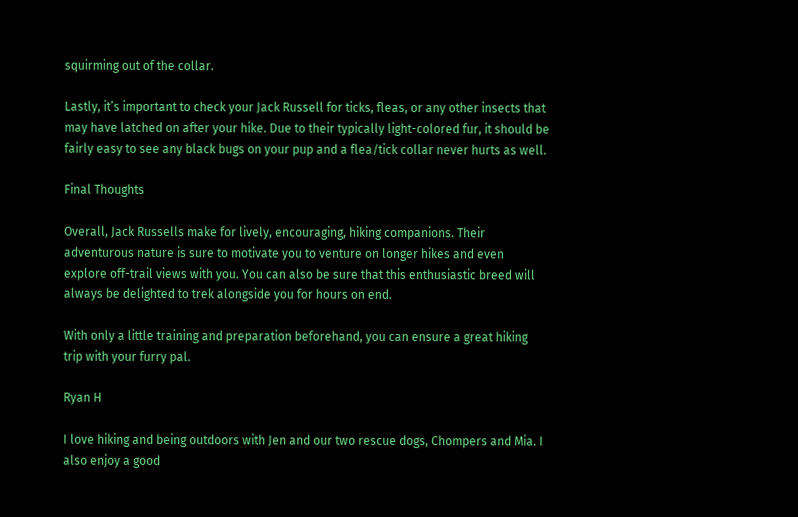squirming out of the collar.

Lastly, it’s important to check your Jack Russell for ticks, fleas, or any other insects that may have latched on after your hike. Due to their typically light-colored fur, it should be fairly easy to see any black bugs on your pup and a flea/tick collar never hurts as well.

Final Thoughts

Overall, Jack Russells make for lively, encouraging, hiking companions. Their adventurous nature is sure to motivate you to venture on longer hikes and even explore off-trail views with you. You can also be sure that this enthusiastic breed will always be delighted to trek alongside you for hours on end.

With only a little training and preparation beforehand, you can ensure a great hiking trip with your furry pal.

Ryan H

I love hiking and being outdoors with Jen and our two rescue dogs, Chompers and Mia. I also enjoy a good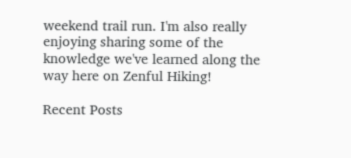weekend trail run. I'm also really enjoying sharing some of the knowledge we've learned along the way here on Zenful Hiking!

Recent Posts